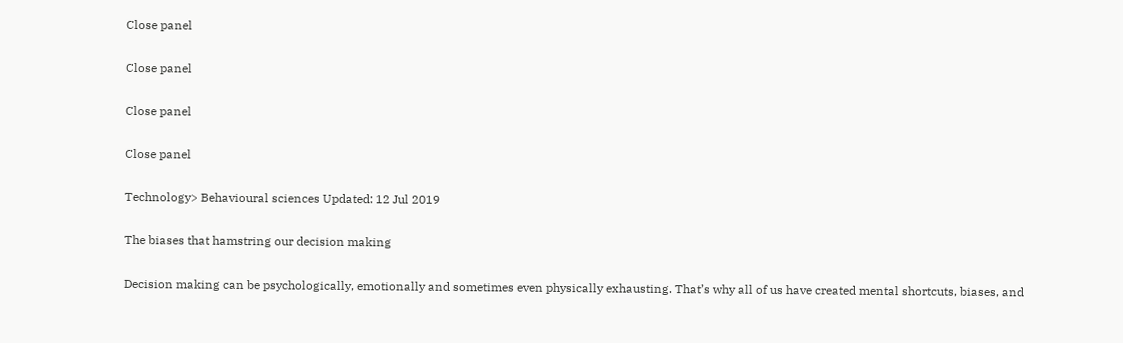Close panel

Close panel

Close panel

Close panel

Technology> Behavioural sciences Updated: 12 Jul 2019

The biases that hamstring our decision making

Decision making can be psychologically, emotionally and sometimes even physically exhausting. That’s why all of us have created mental shortcuts, biases, and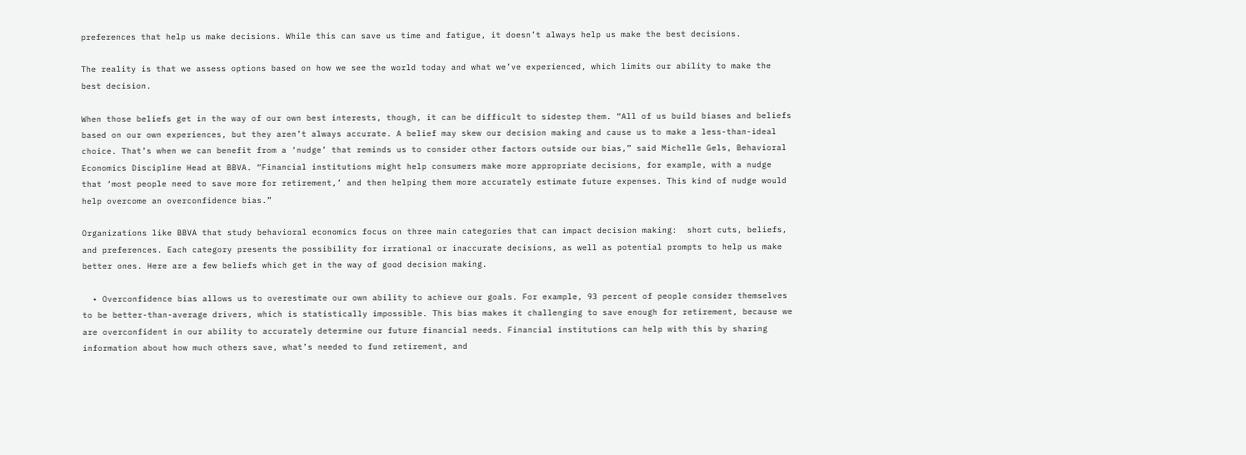preferences that help us make decisions. While this can save us time and fatigue, it doesn’t always help us make the best decisions.

The reality is that we assess options based on how we see the world today and what we’ve experienced, which limits our ability to make the best decision.

When those beliefs get in the way of our own best interests, though, it can be difficult to sidestep them. “All of us build biases and beliefs based on our own experiences, but they aren’t always accurate. A belief may skew our decision making and cause us to make a less-than-ideal choice. That’s when we can benefit from a ‘nudge’ that reminds us to consider other factors outside our bias,” said Michelle Gels, Behavioral Economics Discipline Head at BBVA. “Financial institutions might help consumers make more appropriate decisions, for example, with a nudge that ‘most people need to save more for retirement,’ and then helping them more accurately estimate future expenses. This kind of nudge would help overcome an overconfidence bias.”

Organizations like BBVA that study behavioral economics focus on three main categories that can impact decision making:  short cuts, beliefs, and preferences. Each category presents the possibility for irrational or inaccurate decisions, as well as potential prompts to help us make better ones. Here are a few beliefs which get in the way of good decision making.

  • Overconfidence bias allows us to overestimate our own ability to achieve our goals. For example, 93 percent of people consider themselves to be better-than-average drivers, which is statistically impossible. This bias makes it challenging to save enough for retirement, because we are overconfident in our ability to accurately determine our future financial needs. Financial institutions can help with this by sharing information about how much others save, what’s needed to fund retirement, and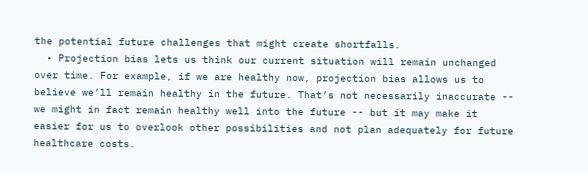the potential future challenges that might create shortfalls.
  • Projection bias lets us think our current situation will remain unchanged over time. For example, if we are healthy now, projection bias allows us to believe we’ll remain healthy in the future. That’s not necessarily inaccurate -- we might in fact remain healthy well into the future -- but it may make it easier for us to overlook other possibilities and not plan adequately for future healthcare costs.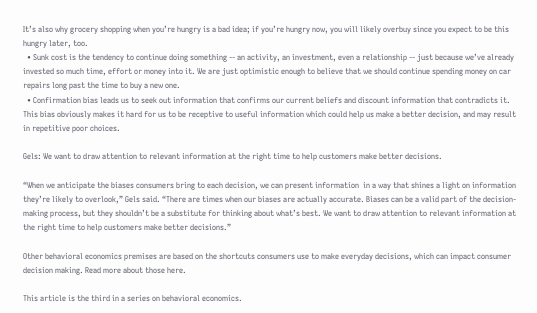It’s also why grocery shopping when you’re hungry is a bad idea; if you’re hungry now, you will likely overbuy since you expect to be this hungry later, too.
  • Sunk cost is the tendency to continue doing something -- an activity, an investment, even a relationship -- just because we’ve already invested so much time, effort or money into it. We are just optimistic enough to believe that we should continue spending money on car repairs long past the time to buy a new one.
  • Confirmation bias leads us to seek out information that confirms our current beliefs and discount information that contradicts it. This bias obviously makes it hard for us to be receptive to useful information which could help us make a better decision, and may result in repetitive poor choices.

Gels: We want to draw attention to relevant information at the right time to help customers make better decisions.

“When we anticipate the biases consumers bring to each decision, we can present information  in a way that shines a light on information they’re likely to overlook,” Gels said. “There are times when our biases are actually accurate. Biases can be a valid part of the decision-making process, but they shouldn’t be a substitute for thinking about what’s best. We want to draw attention to relevant information at the right time to help customers make better decisions.”

Other behavioral economics premises are based on the shortcuts consumers use to make everyday decisions, which can impact consumer decision making. Read more about those here.

This article is the third in a series on behavioral economics.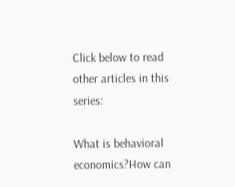Click below to read other articles in this series:

What is behavioral economics?How can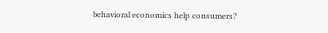behavioral economics help consumers?